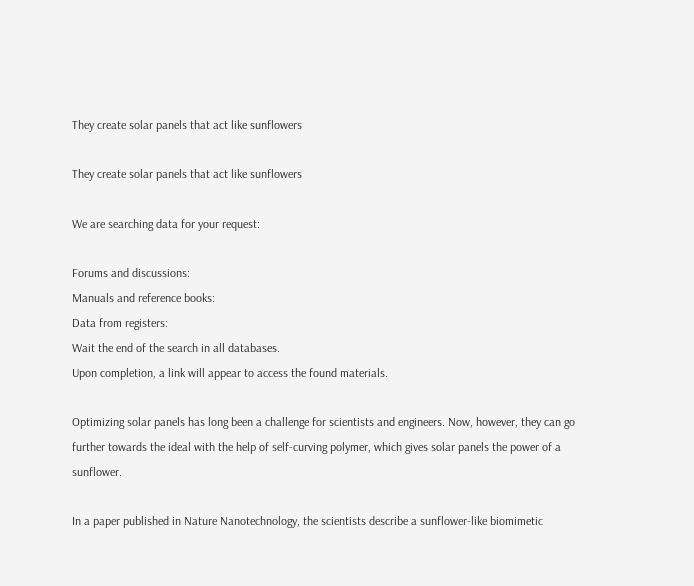They create solar panels that act like sunflowers

They create solar panels that act like sunflowers

We are searching data for your request:

Forums and discussions:
Manuals and reference books:
Data from registers:
Wait the end of the search in all databases.
Upon completion, a link will appear to access the found materials.

Optimizing solar panels has long been a challenge for scientists and engineers. Now, however, they can go further towards the ideal with the help of self-curving polymer, which gives solar panels the power of a sunflower.

In a paper published in Nature Nanotechnology, the scientists describe a sunflower-like biomimetic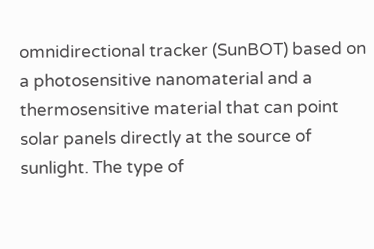omnidirectional tracker (SunBOT) based on a photosensitive nanomaterial and a thermosensitive material that can point solar panels directly at the source of sunlight. The type of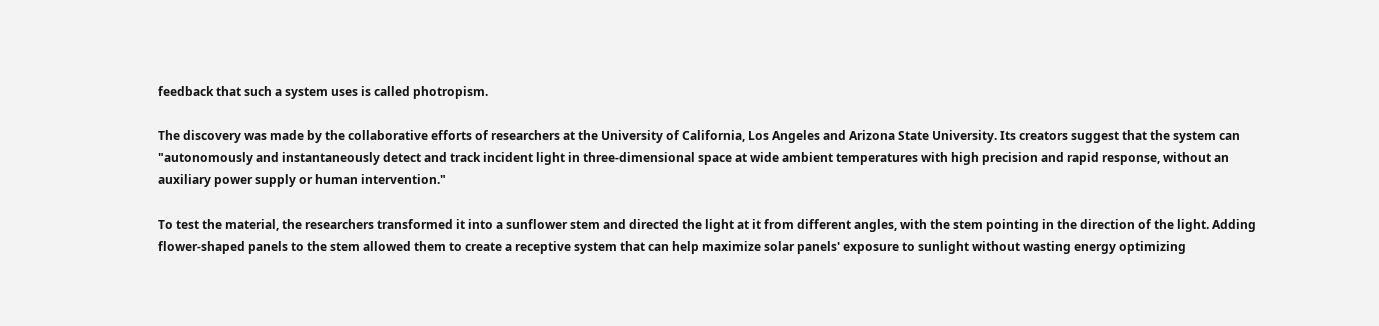feedback that such a system uses is called photropism.

The discovery was made by the collaborative efforts of researchers at the University of California, Los Angeles and Arizona State University. Its creators suggest that the system can "autonomously and instantaneously detect and track incident light in three-dimensional space at wide ambient temperatures with high precision and rapid response, without an auxiliary power supply or human intervention."

To test the material, the researchers transformed it into a sunflower stem and directed the light at it from different angles, with the stem pointing in the direction of the light. Adding flower-shaped panels to the stem allowed them to create a receptive system that can help maximize solar panels' exposure to sunlight without wasting energy optimizing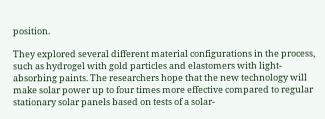position.

They explored several different material configurations in the process, such as hydrogel with gold particles and elastomers with light-absorbing paints. The researchers hope that the new technology will make solar power up to four times more effective compared to regular stationary solar panels based on tests of a solar-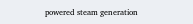powered steam generation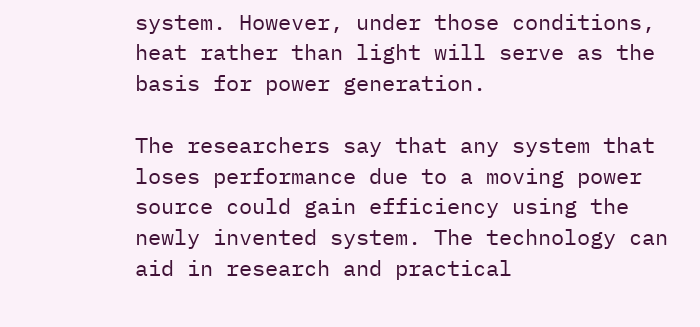system. However, under those conditions, heat rather than light will serve as the basis for power generation.

The researchers say that any system that loses performance due to a moving power source could gain efficiency using the newly invented system. The technology can aid in research and practical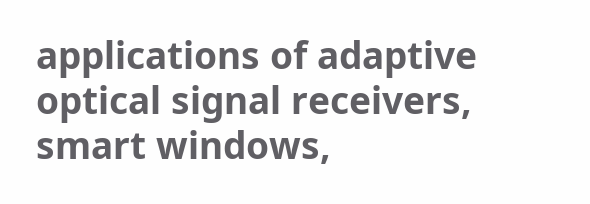applications of adaptive optical signal receivers, smart windows,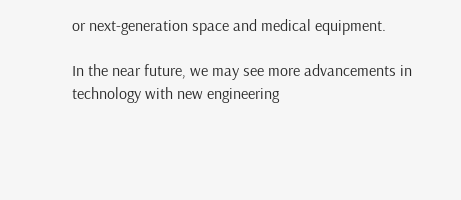or next-generation space and medical equipment.

In the near future, we may see more advancements in technology with new engineering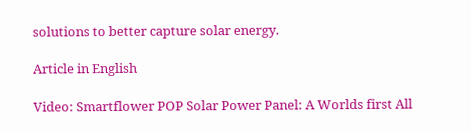solutions to better capture solar energy.

Article in English

Video: Smartflower POP Solar Power Panel: A Worlds first All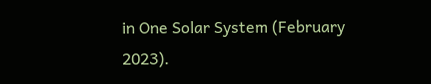in One Solar System (February 2023).